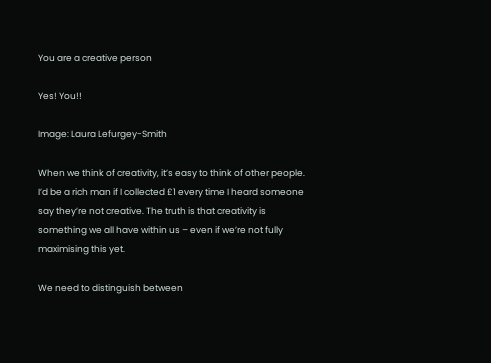You are a creative person

Yes! You!!

Image: Laura Lefurgey-Smith

When we think of creativity, it’s easy to think of other people. I’d be a rich man if I collected £1 every time I heard someone say they’re not creative. The truth is that creativity is something we all have within us – even if we’re not fully maximising this yet.

We need to distinguish between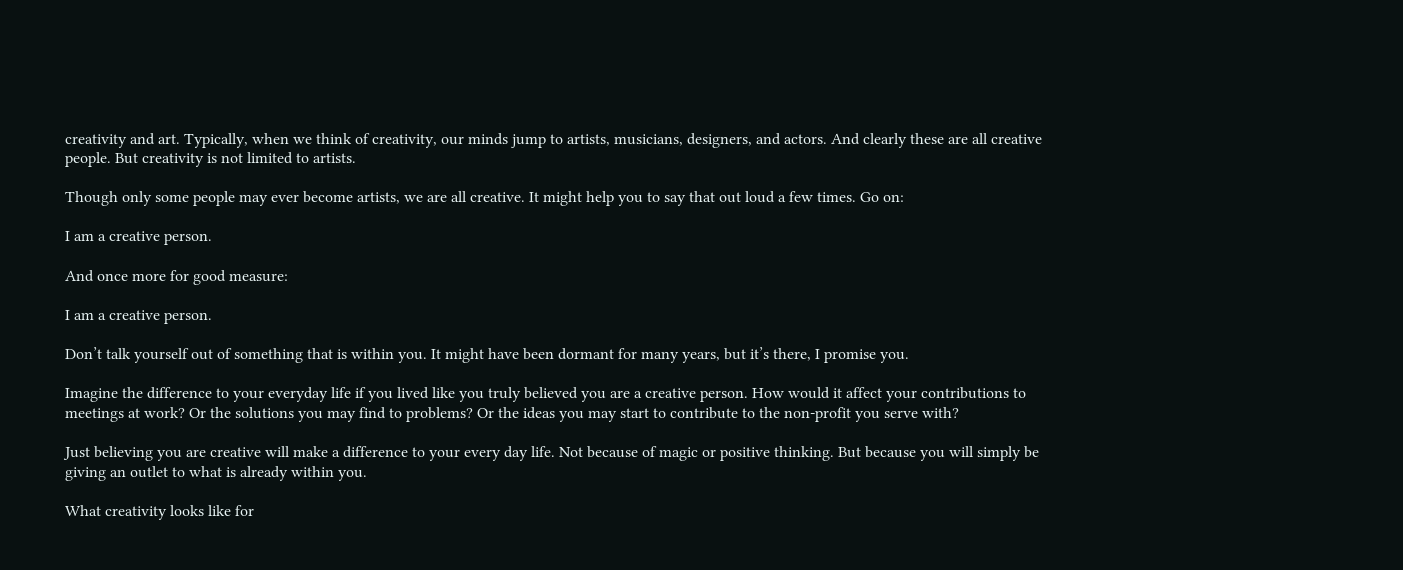creativity and art. Typically, when we think of creativity, our minds jump to artists, musicians, designers, and actors. And clearly these are all creative people. But creativity is not limited to artists.

Though only some people may ever become artists, we are all creative. It might help you to say that out loud a few times. Go on:

I am a creative person.

And once more for good measure:

I am a creative person.

Don’t talk yourself out of something that is within you. It might have been dormant for many years, but it’s there, I promise you.

Imagine the difference to your everyday life if you lived like you truly believed you are a creative person. How would it affect your contributions to meetings at work? Or the solutions you may find to problems? Or the ideas you may start to contribute to the non-profit you serve with?

Just believing you are creative will make a difference to your every day life. Not because of magic or positive thinking. But because you will simply be giving an outlet to what is already within you.

What creativity looks like for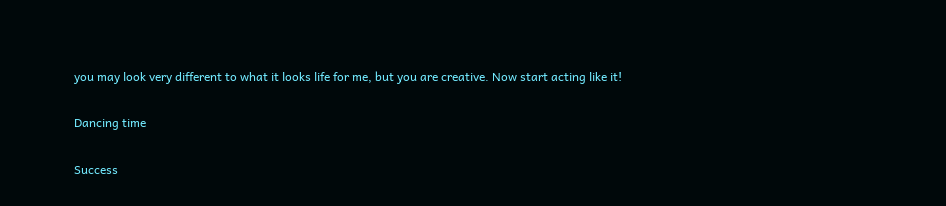you may look very different to what it looks life for me, but you are creative. Now start acting like it!

Dancing time

Success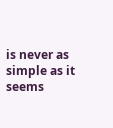is never as simple as it seems